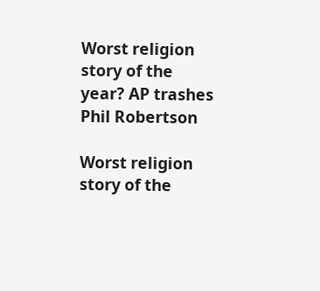Worst religion story of the year? AP trashes Phil Robertson

Worst religion story of the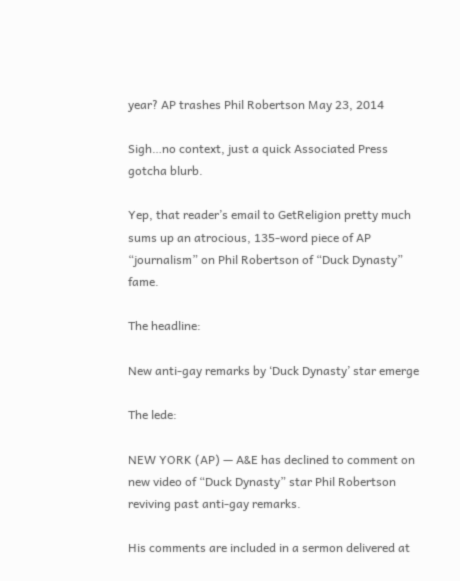year? AP trashes Phil Robertson May 23, 2014

Sigh…no context, just a quick Associated Press gotcha blurb.

Yep, that reader’s email to GetReligion pretty much sums up an atrocious, 135-word piece of AP “journalism” on Phil Robertson of “Duck Dynasty” fame.

The headline:

New anti-gay remarks by ‘Duck Dynasty’ star emerge

The lede:

NEW YORK (AP) — A&E has declined to comment on new video of “Duck Dynasty” star Phil Robertson reviving past anti-gay remarks.

His comments are included in a sermon delivered at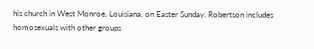his church in West Monroe, Louisiana, on Easter Sunday. Robertson includes homosexuals with other groups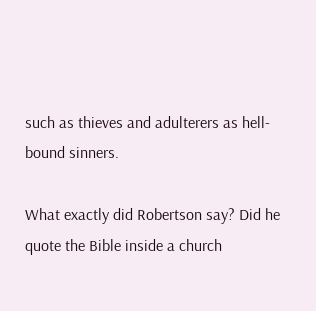such as thieves and adulterers as hell-bound sinners.

What exactly did Robertson say? Did he quote the Bible inside a church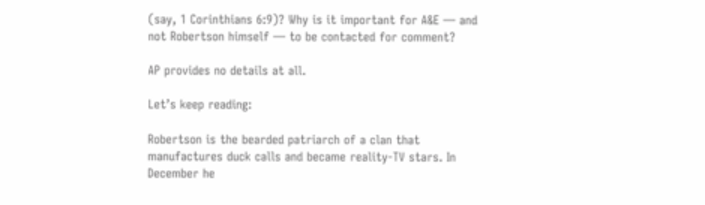(say, 1 Corinthians 6:9)? Why is it important for A&E — and not Robertson himself — to be contacted for comment?

AP provides no details at all.

Let’s keep reading:

Robertson is the bearded patriarch of a clan that manufactures duck calls and became reality-TV stars. In December he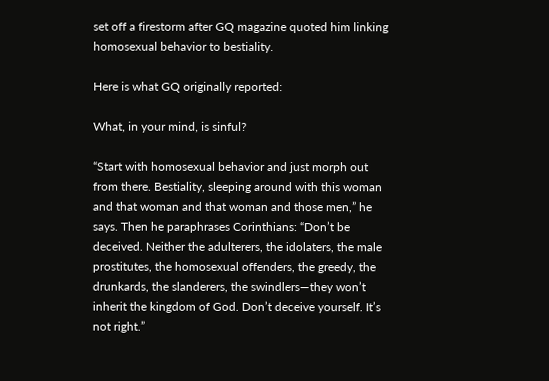set off a firestorm after GQ magazine quoted him linking homosexual behavior to bestiality.

Here is what GQ originally reported:

What, in your mind, is sinful?

“Start with homosexual behavior and just morph out from there. Bestiality, sleeping around with this woman and that woman and that woman and those men,” he says. Then he paraphrases Corinthians: “Don’t be deceived. Neither the adulterers, the idolaters, the male prostitutes, the homosexual offenders, the greedy, the drunkards, the slanderers, the swindlers—they won’t inherit the kingdom of God. Don’t deceive yourself. It’s not right.”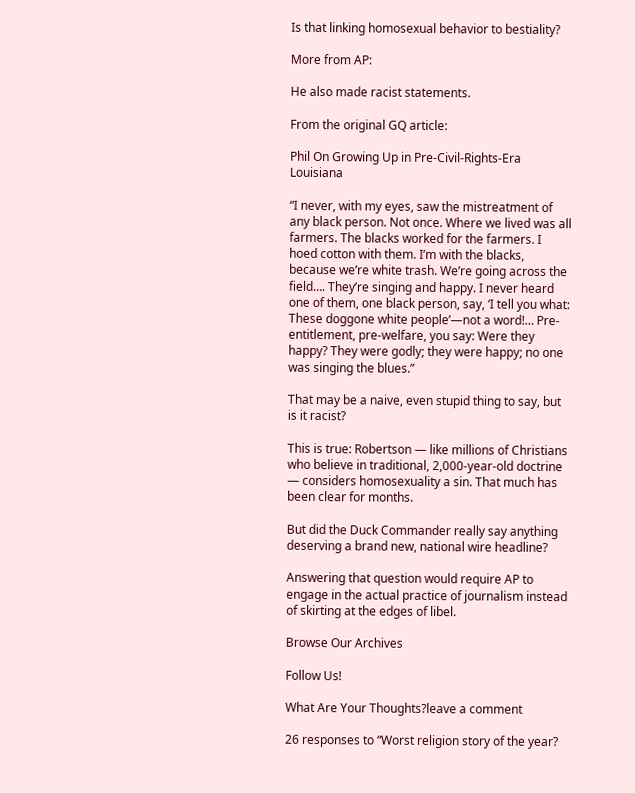Is that linking homosexual behavior to bestiality?

More from AP:

He also made racist statements.

From the original GQ article:

Phil On Growing Up in Pre-Civil-Rights-Era Louisiana

“I never, with my eyes, saw the mistreatment of any black person. Not once. Where we lived was all farmers. The blacks worked for the farmers. I hoed cotton with them. I’m with the blacks, because we’re white trash. We’re going across the field…. They’re singing and happy. I never heard one of them, one black person, say, ‘I tell you what: These doggone white people’—not a word!… Pre-entitlement, pre-welfare, you say: Were they happy? They were godly; they were happy; no one was singing the blues.”

That may be a naive, even stupid thing to say, but is it racist?

This is true: Robertson — like millions of Christians who believe in traditional, 2,000-year-old doctrine — considers homosexuality a sin. That much has been clear for months.

But did the Duck Commander really say anything deserving a brand new, national wire headline?

Answering that question would require AP to engage in the actual practice of journalism instead of skirting at the edges of libel.

Browse Our Archives

Follow Us!

What Are Your Thoughts?leave a comment

26 responses to “Worst religion story of the year?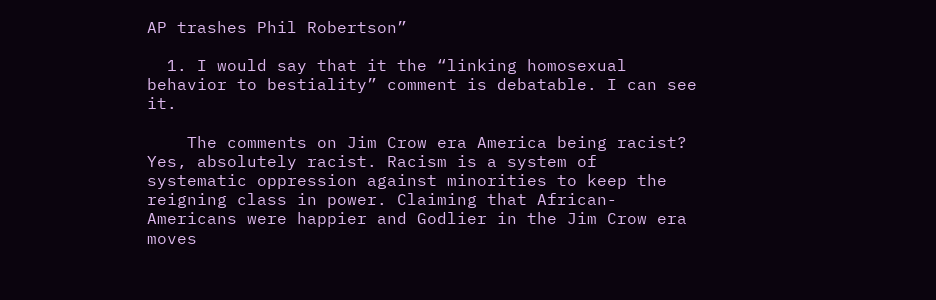AP trashes Phil Robertson”

  1. I would say that it the “linking homosexual behavior to bestiality” comment is debatable. I can see it.

    The comments on Jim Crow era America being racist? Yes, absolutely racist. Racism is a system of systematic oppression against minorities to keep the reigning class in power. Claiming that African-Americans were happier and Godlier in the Jim Crow era moves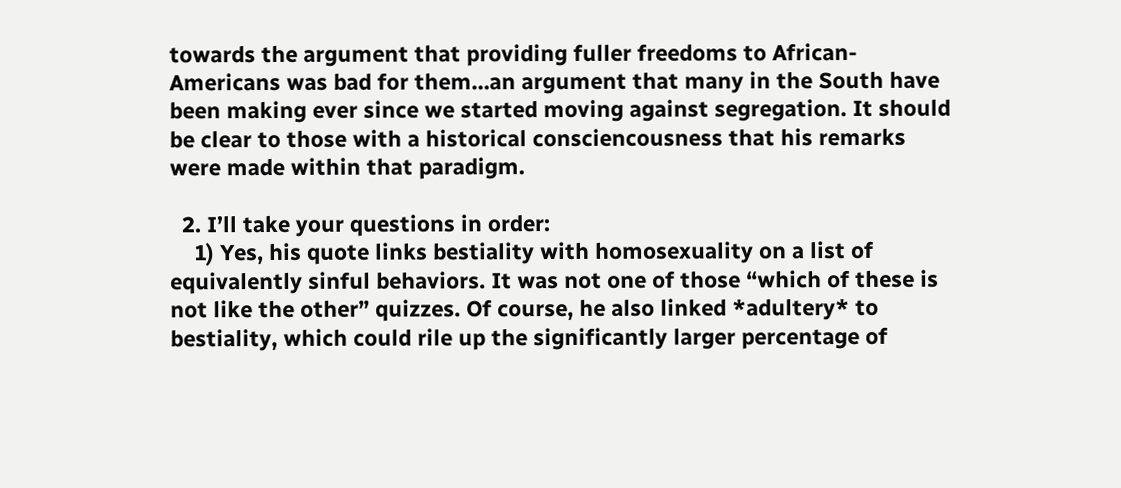towards the argument that providing fuller freedoms to African-Americans was bad for them…an argument that many in the South have been making ever since we started moving against segregation. It should be clear to those with a historical consciencousness that his remarks were made within that paradigm.

  2. I’ll take your questions in order:
    1) Yes, his quote links bestiality with homosexuality on a list of equivalently sinful behaviors. It was not one of those “which of these is not like the other” quizzes. Of course, he also linked *adultery* to bestiality, which could rile up the significantly larger percentage of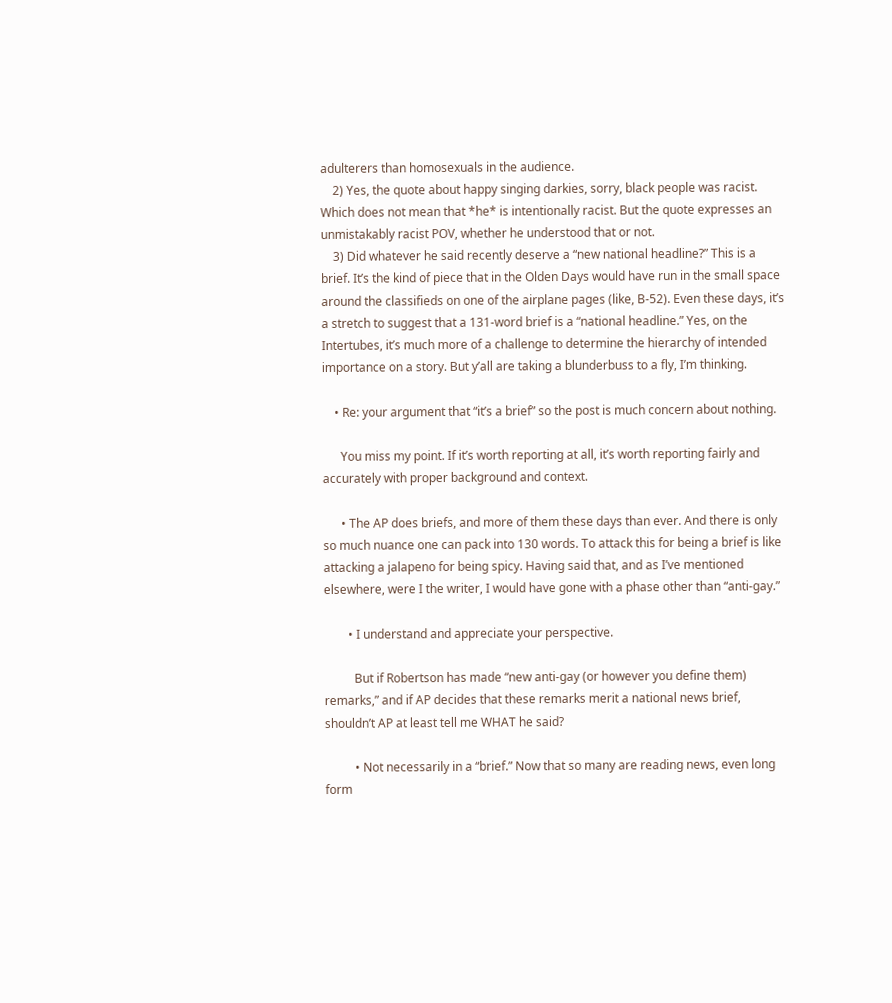adulterers than homosexuals in the audience.
    2) Yes, the quote about happy singing darkies, sorry, black people was racist. Which does not mean that *he* is intentionally racist. But the quote expresses an unmistakably racist POV, whether he understood that or not.
    3) Did whatever he said recently deserve a “new national headline?” This is a brief. It’s the kind of piece that in the Olden Days would have run in the small space around the classifieds on one of the airplane pages (like, B-52). Even these days, it’s a stretch to suggest that a 131-word brief is a “national headline.” Yes, on the Intertubes, it’s much more of a challenge to determine the hierarchy of intended importance on a story. But y’all are taking a blunderbuss to a fly, I’m thinking.

    • Re: your argument that “it’s a brief” so the post is much concern about nothing.

      You miss my point. If it’s worth reporting at all, it’s worth reporting fairly and accurately with proper background and context.

      • The AP does briefs, and more of them these days than ever. And there is only so much nuance one can pack into 130 words. To attack this for being a brief is like attacking a jalapeno for being spicy. Having said that, and as I’ve mentioned elsewhere, were I the writer, I would have gone with a phase other than “anti-gay.”

        • I understand and appreciate your perspective.

          But if Robertson has made “new anti-gay (or however you define them) remarks,” and if AP decides that these remarks merit a national news brief, shouldn’t AP at least tell me WHAT he said?

          • Not necessarily in a “brief.” Now that so many are reading news, even long form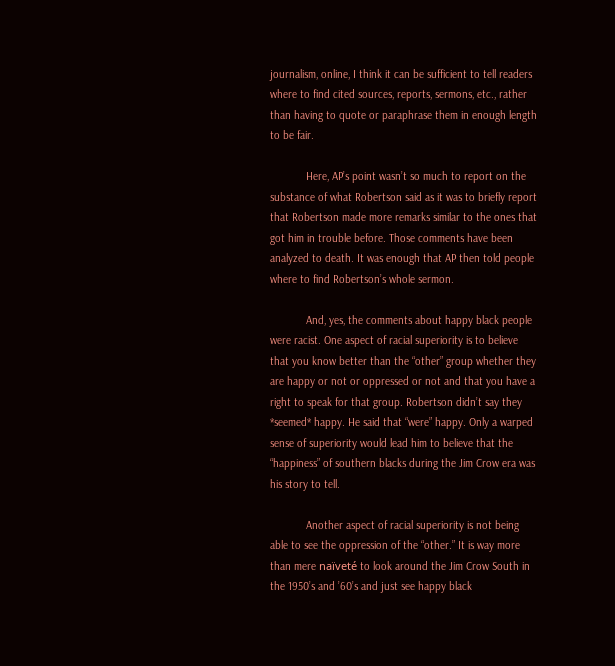journalism, online, I think it can be sufficient to tell readers where to find cited sources, reports, sermons, etc., rather than having to quote or paraphrase them in enough length to be fair.

            Here, AP’s point wasn’t so much to report on the substance of what Robertson said as it was to briefly report that Robertson made more remarks similar to the ones that got him in trouble before. Those comments have been analyzed to death. It was enough that AP then told people where to find Robertson’s whole sermon.

            And, yes, the comments about happy black people were racist. One aspect of racial superiority is to believe that you know better than the “other” group whether they are happy or not or oppressed or not and that you have a right to speak for that group. Robertson didn’t say they *seemed* happy. He said that “were” happy. Only a warped sense of superiority would lead him to believe that the “happiness” of southern blacks during the Jim Crow era was his story to tell.

            Another aspect of racial superiority is not being able to see the oppression of the “other.” It is way more than mere naïveté to look around the Jim Crow South in the 1950’s and ’60’s and just see happy black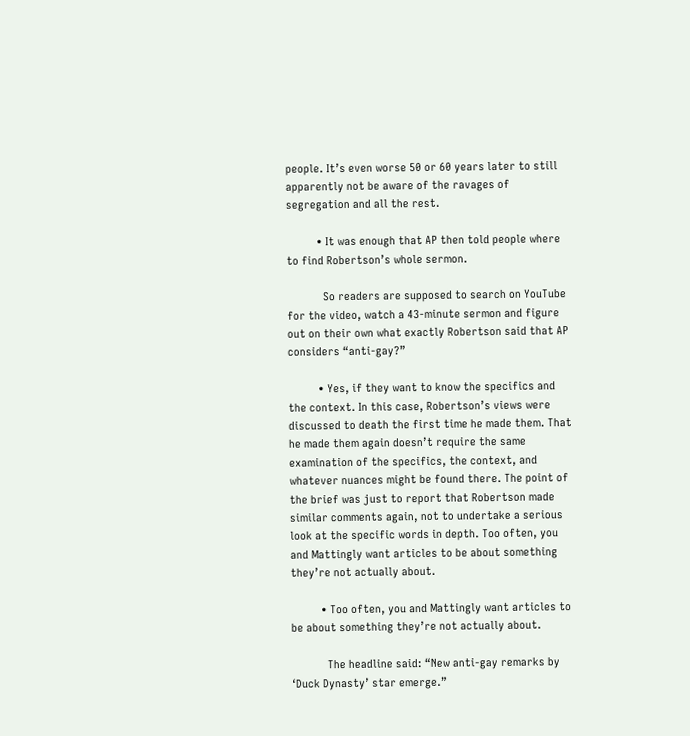people. It’s even worse 50 or 60 years later to still apparently not be aware of the ravages of segregation and all the rest.

          • It was enough that AP then told people where to find Robertson’s whole sermon.

            So readers are supposed to search on YouTube for the video, watch a 43-minute sermon and figure out on their own what exactly Robertson said that AP considers “anti-gay?”

          • Yes, if they want to know the specifics and the context. In this case, Robertson’s views were discussed to death the first time he made them. That he made them again doesn’t require the same examination of the specifics, the context, and whatever nuances might be found there. The point of the brief was just to report that Robertson made similar comments again, not to undertake a serious look at the specific words in depth. Too often, you and Mattingly want articles to be about something they’re not actually about.

          • Too often, you and Mattingly want articles to be about something they’re not actually about.

            The headline said: “New anti-gay remarks by ‘Duck Dynasty’ star emerge.”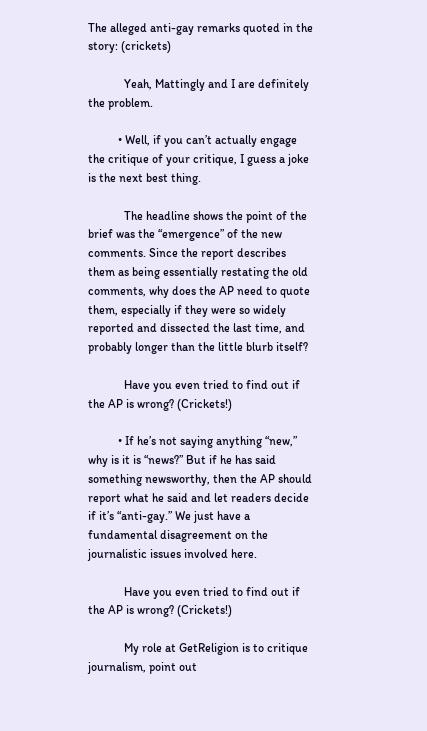The alleged anti-gay remarks quoted in the story: (crickets)

            Yeah, Mattingly and I are definitely the problem.

          • Well, if you can’t actually engage the critique of your critique, I guess a joke is the next best thing.

            The headline shows the point of the brief was the “emergence” of the new comments. Since the report describes them as being essentially restating the old comments, why does the AP need to quote them, especially if they were so widely reported and dissected the last time, and probably longer than the little blurb itself?

            Have you even tried to find out if the AP is wrong? (Crickets!)

          • If he’s not saying anything “new,” why is it is “news?” But if he has said something newsworthy, then the AP should report what he said and let readers decide if it’s “anti-gay.” We just have a fundamental disagreement on the journalistic issues involved here.

            Have you even tried to find out if the AP is wrong? (Crickets!)

            My role at GetReligion is to critique journalism, point out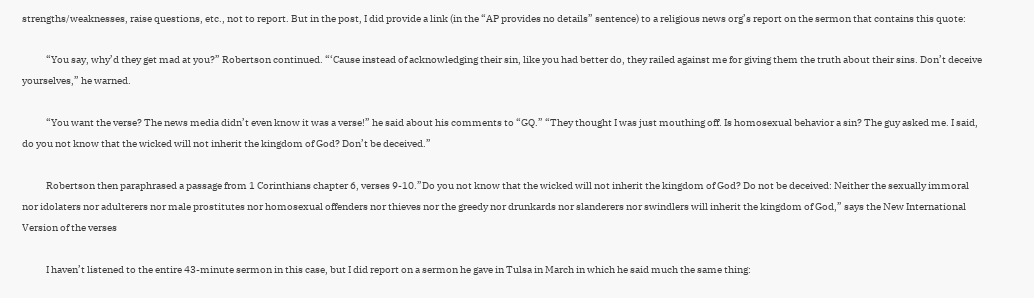strengths/weaknesses, raise questions, etc., not to report. But in the post, I did provide a link (in the “AP provides no details” sentence) to a religious news org’s report on the sermon that contains this quote:

            “You say, why’d they get mad at you?” Robertson continued. “‘Cause instead of acknowledging their sin, like you had better do, they railed against me for giving them the truth about their sins. Don’t deceive yourselves,” he warned.

            “You want the verse? The news media didn’t even know it was a verse!” he said about his comments to “GQ.” “They thought I was just mouthing off. Is homosexual behavior a sin? The guy asked me. I said, do you not know that the wicked will not inherit the kingdom of God? Don’t be deceived.”

            Robertson then paraphrased a passage from 1 Corinthians chapter 6, verses 9-10.”Do you not know that the wicked will not inherit the kingdom of God? Do not be deceived: Neither the sexually immoral nor idolaters nor adulterers nor male prostitutes nor homosexual offenders nor thieves nor the greedy nor drunkards nor slanderers nor swindlers will inherit the kingdom of God,” says the New International Version of the verses

            I haven’t listened to the entire 43-minute sermon in this case, but I did report on a sermon he gave in Tulsa in March in which he said much the same thing: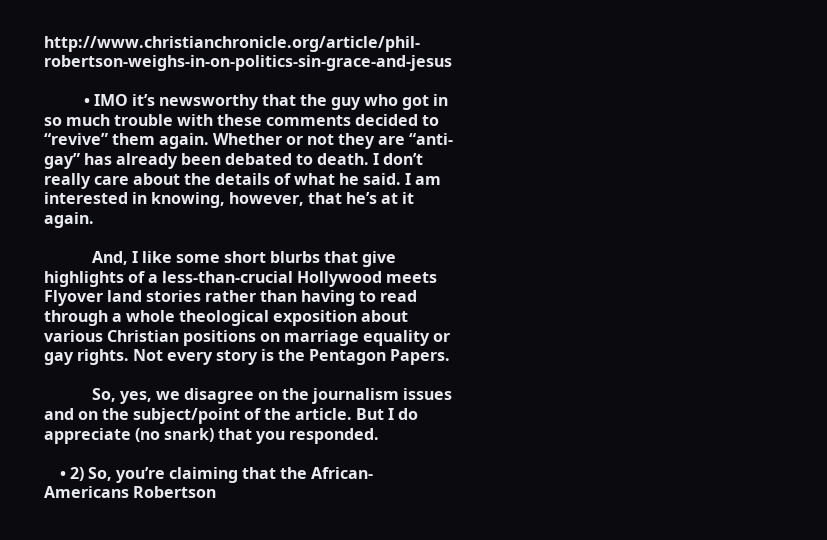http://www.christianchronicle.org/article/phil-robertson-weighs-in-on-politics-sin-grace-and-jesus

          • IMO it’s newsworthy that the guy who got in so much trouble with these comments decided to “revive” them again. Whether or not they are “anti-gay” has already been debated to death. I don’t really care about the details of what he said. I am interested in knowing, however, that he’s at it again.

            And, I like some short blurbs that give highlights of a less-than-crucial Hollywood meets Flyover land stories rather than having to read through a whole theological exposition about various Christian positions on marriage equality or gay rights. Not every story is the Pentagon Papers.

            So, yes, we disagree on the journalism issues and on the subject/point of the article. But I do appreciate (no snark) that you responded.

    • 2) So, you’re claiming that the African-Americans Robertson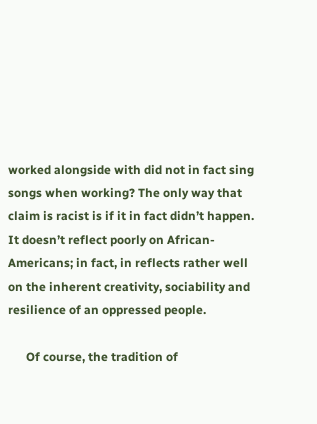worked alongside with did not in fact sing songs when working? The only way that claim is racist is if it in fact didn’t happen. It doesn’t reflect poorly on African-Americans; in fact, in reflects rather well on the inherent creativity, sociability and resilience of an oppressed people.

      Of course, the tradition of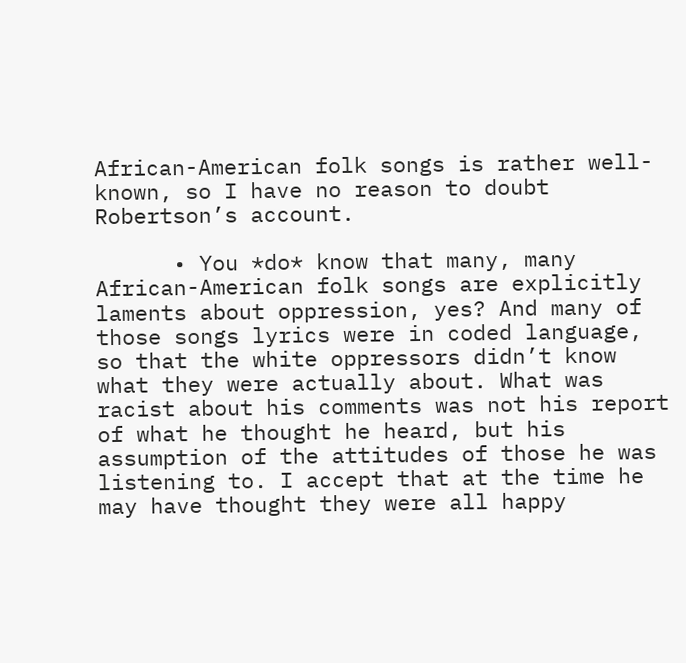African-American folk songs is rather well-known, so I have no reason to doubt Robertson’s account.

      • You *do* know that many, many African-American folk songs are explicitly laments about oppression, yes? And many of those songs lyrics were in coded language, so that the white oppressors didn’t know what they were actually about. What was racist about his comments was not his report of what he thought he heard, but his assumption of the attitudes of those he was listening to. I accept that at the time he may have thought they were all happy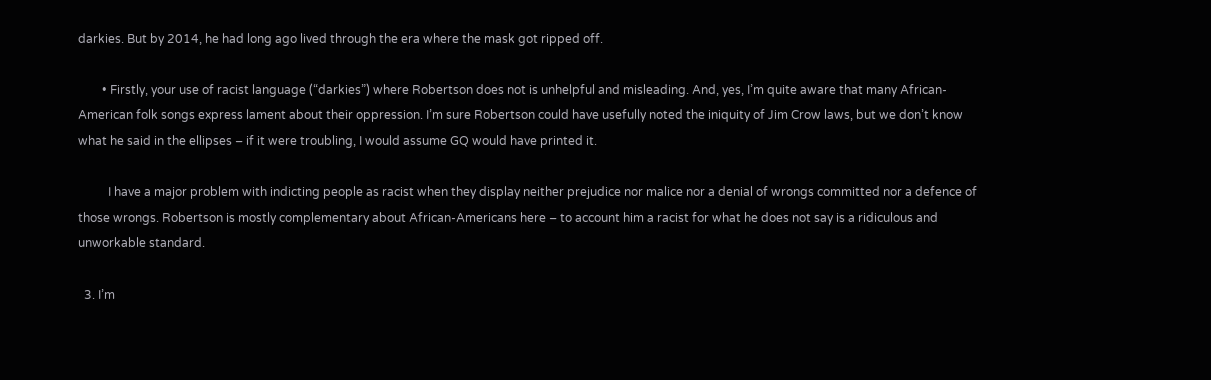darkies. But by 2014, he had long ago lived through the era where the mask got ripped off.

        • Firstly, your use of racist language (“darkies”) where Robertson does not is unhelpful and misleading. And, yes, I’m quite aware that many African-American folk songs express lament about their oppression. I’m sure Robertson could have usefully noted the iniquity of Jim Crow laws, but we don’t know what he said in the ellipses – if it were troubling, I would assume GQ would have printed it.

          I have a major problem with indicting people as racist when they display neither prejudice nor malice nor a denial of wrongs committed nor a defence of those wrongs. Robertson is mostly complementary about African-Americans here – to account him a racist for what he does not say is a ridiculous and unworkable standard.

  3. I’m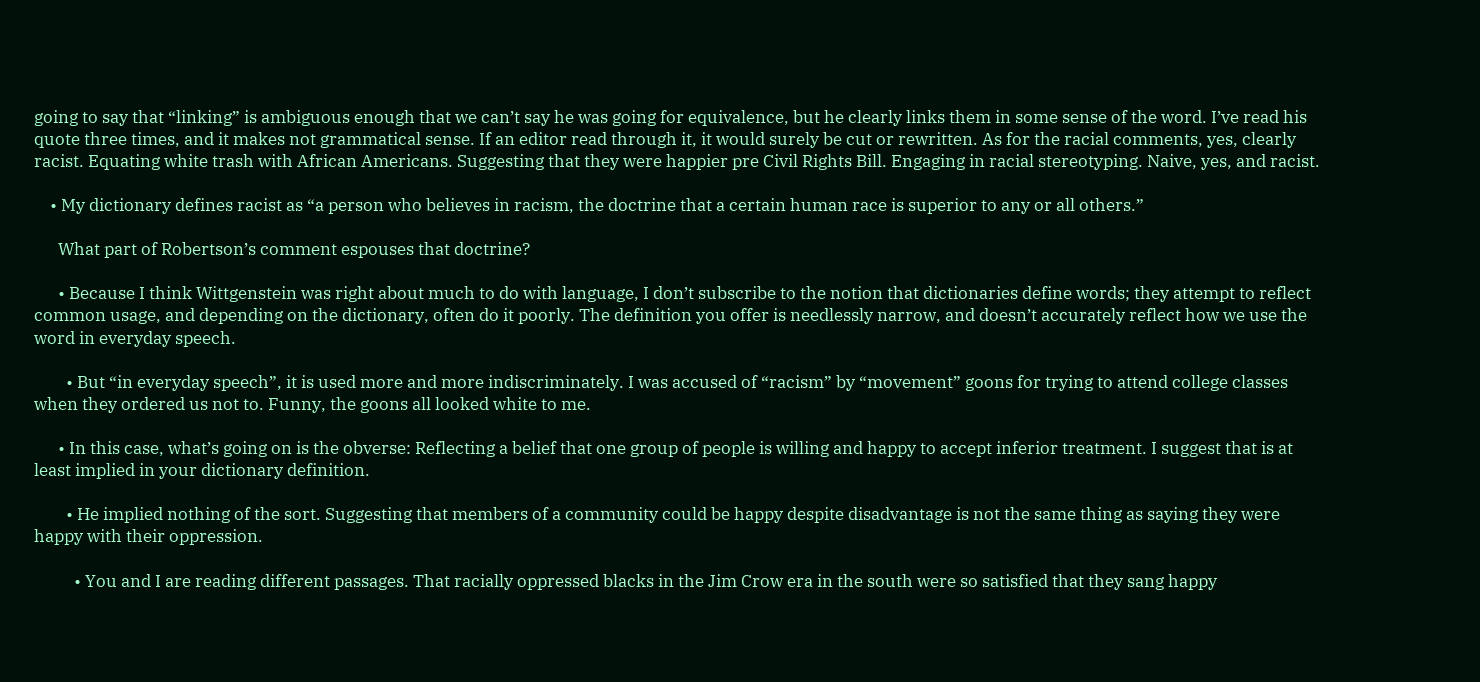going to say that “linking” is ambiguous enough that we can’t say he was going for equivalence, but he clearly links them in some sense of the word. I’ve read his quote three times, and it makes not grammatical sense. If an editor read through it, it would surely be cut or rewritten. As for the racial comments, yes, clearly racist. Equating white trash with African Americans. Suggesting that they were happier pre Civil Rights Bill. Engaging in racial stereotyping. Naive, yes, and racist.

    • My dictionary defines racist as “a person who believes in racism, the doctrine that a certain human race is superior to any or all others.”

      What part of Robertson’s comment espouses that doctrine?

      • Because I think Wittgenstein was right about much to do with language, I don’t subscribe to the notion that dictionaries define words; they attempt to reflect common usage, and depending on the dictionary, often do it poorly. The definition you offer is needlessly narrow, and doesn’t accurately reflect how we use the word in everyday speech.

        • But “in everyday speech”, it is used more and more indiscriminately. I was accused of “racism” by “movement” goons for trying to attend college classes when they ordered us not to. Funny, the goons all looked white to me.

      • In this case, what’s going on is the obverse: Reflecting a belief that one group of people is willing and happy to accept inferior treatment. I suggest that is at least implied in your dictionary definition.

        • He implied nothing of the sort. Suggesting that members of a community could be happy despite disadvantage is not the same thing as saying they were happy with their oppression.

          • You and I are reading different passages. That racially oppressed blacks in the Jim Crow era in the south were so satisfied that they sang happy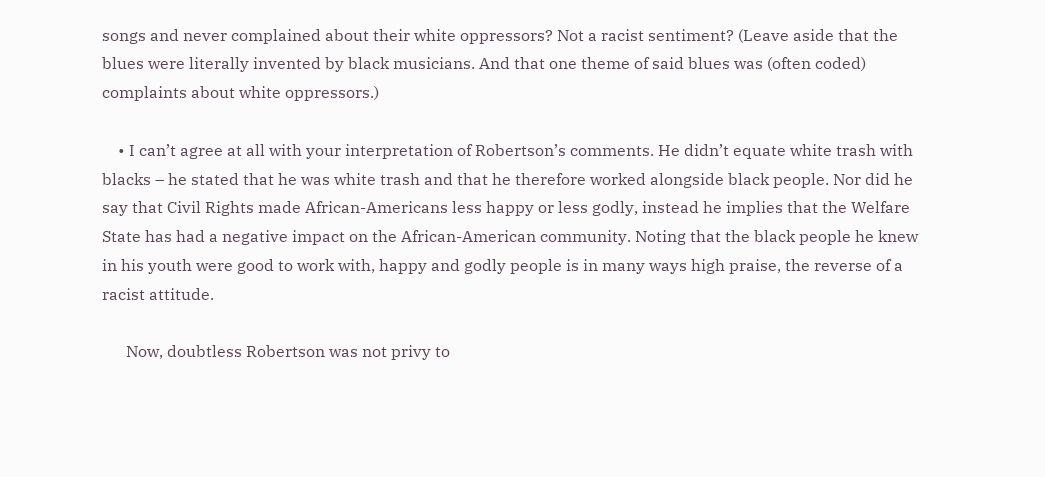songs and never complained about their white oppressors? Not a racist sentiment? (Leave aside that the blues were literally invented by black musicians. And that one theme of said blues was (often coded) complaints about white oppressors.)

    • I can’t agree at all with your interpretation of Robertson’s comments. He didn’t equate white trash with blacks – he stated that he was white trash and that he therefore worked alongside black people. Nor did he say that Civil Rights made African-Americans less happy or less godly, instead he implies that the Welfare State has had a negative impact on the African-American community. Noting that the black people he knew in his youth were good to work with, happy and godly people is in many ways high praise, the reverse of a racist attitude.

      Now, doubtless Robertson was not privy to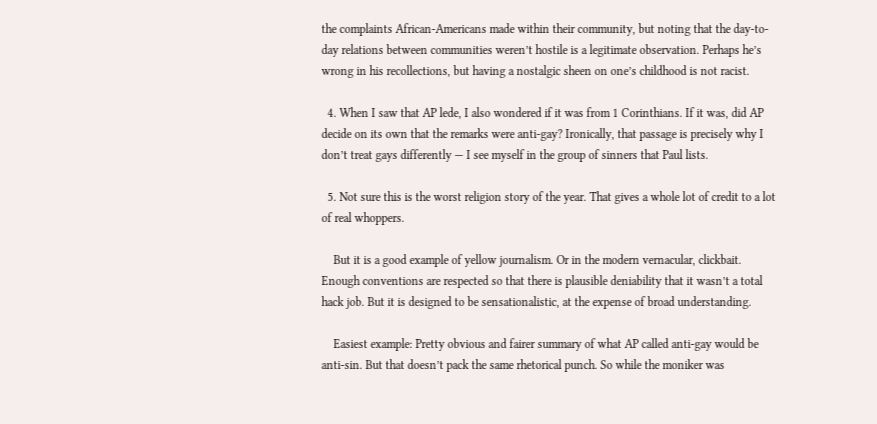the complaints African-Americans made within their community, but noting that the day-to-day relations between communities weren’t hostile is a legitimate observation. Perhaps he’s wrong in his recollections, but having a nostalgic sheen on one’s childhood is not racist.

  4. When I saw that AP lede, I also wondered if it was from 1 Corinthians. If it was, did AP decide on its own that the remarks were anti-gay? Ironically, that passage is precisely why I don’t treat gays differently — I see myself in the group of sinners that Paul lists.

  5. Not sure this is the worst religion story of the year. That gives a whole lot of credit to a lot of real whoppers.

    But it is a good example of yellow journalism. Or in the modern vernacular, clickbait. Enough conventions are respected so that there is plausible deniability that it wasn’t a total hack job. But it is designed to be sensationalistic, at the expense of broad understanding.

    Easiest example: Pretty obvious and fairer summary of what AP called anti-gay would be anti-sin. But that doesn’t pack the same rhetorical punch. So while the moniker was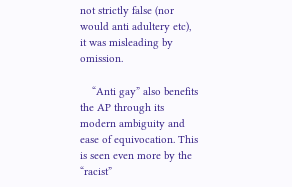not strictly false (nor would anti adultery etc), it was misleading by omission.

    “Anti gay” also benefits the AP through its modern ambiguity and ease of equivocation. This is seen even more by the “racist”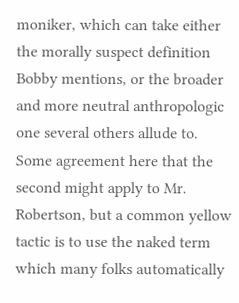moniker, which can take either the morally suspect definition Bobby mentions, or the broader and more neutral anthropologic one several others allude to. Some agreement here that the second might apply to Mr. Robertson, but a common yellow tactic is to use the naked term which many folks automatically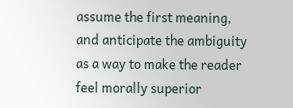assume the first meaning, and anticipate the ambiguity as a way to make the reader feel morally superior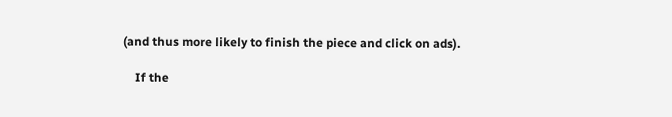(and thus more likely to finish the piece and click on ads).

    If the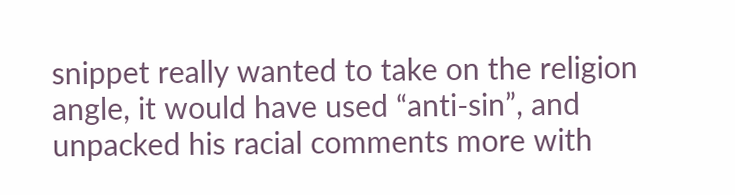snippet really wanted to take on the religion angle, it would have used “anti-sin”, and unpacked his racial comments more with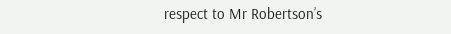respect to Mr Robertson’s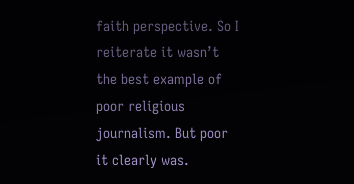faith perspective. So I reiterate it wasn’t the best example of poor religious journalism. But poor it clearly was.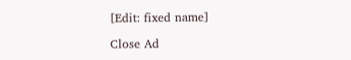[Edit: fixed name]

Close Ad